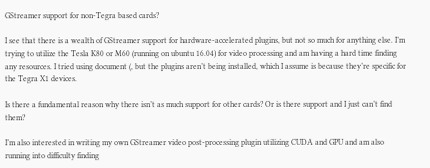GStreamer support for non-Tegra based cards?

I see that there is a wealth of GStreamer support for hardware-accelerated plugins, but not so much for anything else. I’m trying to utilize the Tesla K80 or M60 (running on ubuntu 16.04) for video processing and am having a hard time finding any resources. I tried using document (, but the plugins aren’t being installed, which I assume is because they’re specific for the Tegra X1 devices.

Is there a fundamental reason why there isn’t as much support for other cards? Or is there support and I just can’t find them?

I’m also interested in writing my own GStreamer video post-processing plugin utilizing CUDA and GPU and am also running into difficulty finding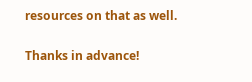resources on that as well.

Thanks in advance!